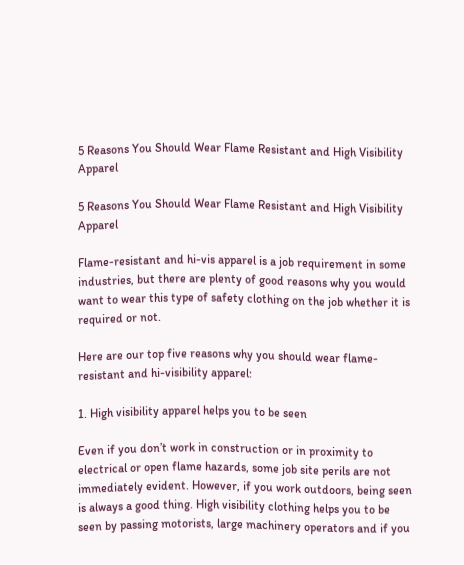5 Reasons You Should Wear Flame Resistant and High Visibility Apparel

5 Reasons You Should Wear Flame Resistant and High Visibility Apparel

Flame-resistant and hi-vis apparel is a job requirement in some industries, but there are plenty of good reasons why you would want to wear this type of safety clothing on the job whether it is required or not.

Here are our top five reasons why you should wear flame-resistant and hi-visibility apparel:

1. High visibility apparel helps you to be seen

Even if you don’t work in construction or in proximity to electrical or open flame hazards, some job site perils are not immediately evident. However, if you work outdoors, being seen is always a good thing. High visibility clothing helps you to be seen by passing motorists, large machinery operators and if you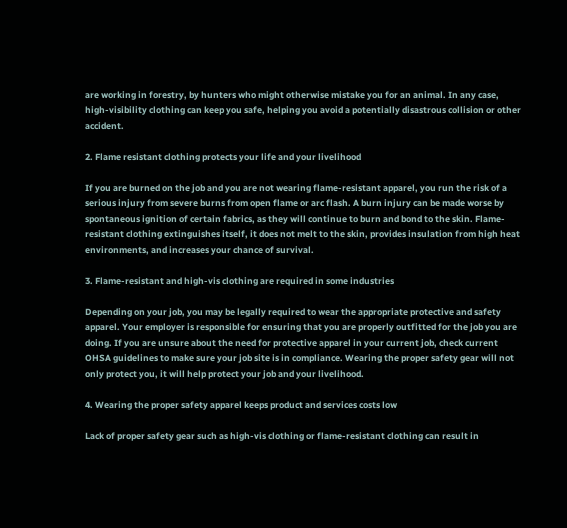are working in forestry, by hunters who might otherwise mistake you for an animal. In any case, high-visibility clothing can keep you safe, helping you avoid a potentially disastrous collision or other accident.

2. Flame resistant clothing protects your life and your livelihood

If you are burned on the job and you are not wearing flame-resistant apparel, you run the risk of a serious injury from severe burns from open flame or arc flash. A burn injury can be made worse by spontaneous ignition of certain fabrics, as they will continue to burn and bond to the skin. Flame-resistant clothing extinguishes itself, it does not melt to the skin, provides insulation from high heat environments, and increases your chance of survival.

3. Flame-resistant and high-vis clothing are required in some industries

Depending on your job, you may be legally required to wear the appropriate protective and safety apparel. Your employer is responsible for ensuring that you are properly outfitted for the job you are doing. If you are unsure about the need for protective apparel in your current job, check current OHSA guidelines to make sure your job site is in compliance. Wearing the proper safety gear will not only protect you, it will help protect your job and your livelihood.

4. Wearing the proper safety apparel keeps product and services costs low

Lack of proper safety gear such as high-vis clothing or flame-resistant clothing can result in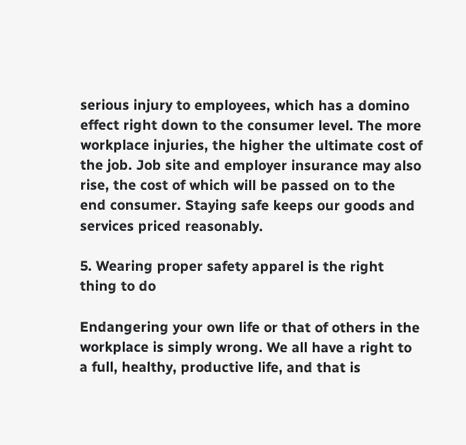serious injury to employees, which has a domino effect right down to the consumer level. The more workplace injuries, the higher the ultimate cost of the job. Job site and employer insurance may also rise, the cost of which will be passed on to the end consumer. Staying safe keeps our goods and services priced reasonably.

5. Wearing proper safety apparel is the right thing to do

Endangering your own life or that of others in the workplace is simply wrong. We all have a right to a full, healthy, productive life, and that is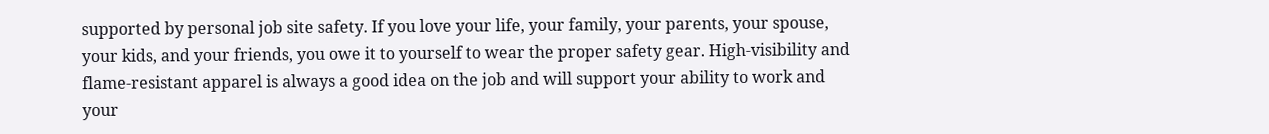supported by personal job site safety. If you love your life, your family, your parents, your spouse, your kids, and your friends, you owe it to yourself to wear the proper safety gear. High-visibility and flame-resistant apparel is always a good idea on the job and will support your ability to work and your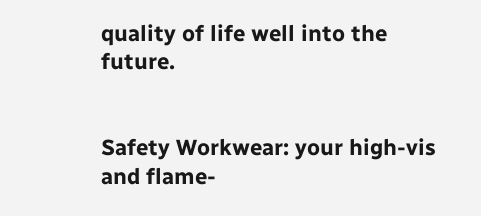quality of life well into the future.


Safety Workwear: your high-vis and flame-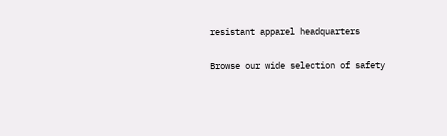resistant apparel headquarters

Browse our wide selection of safety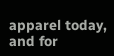apparel today, and for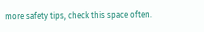more safety tips, check this space often.